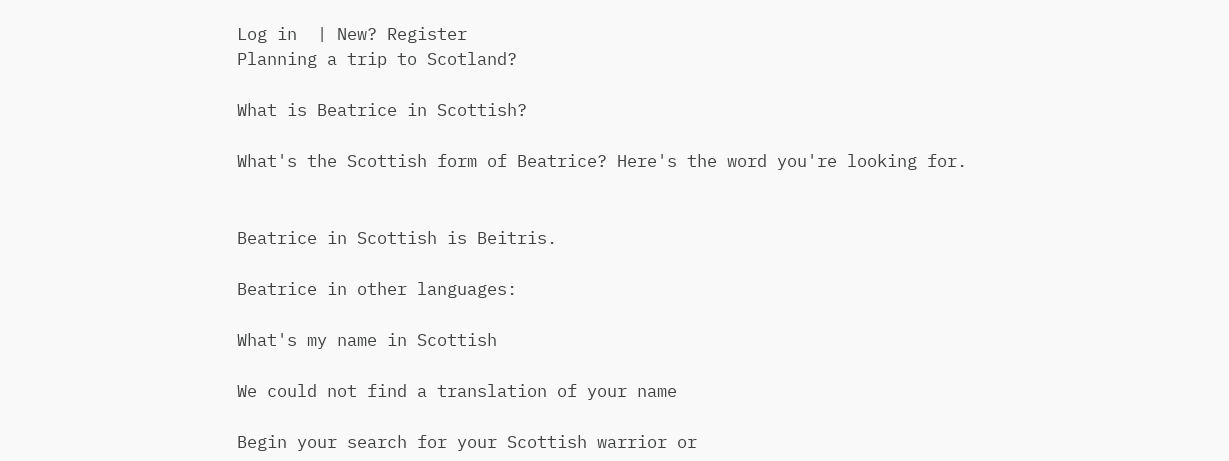Log in  | New? Register
Planning a trip to Scotland?

What is Beatrice in Scottish?

What's the Scottish form of Beatrice? Here's the word you're looking for.


Beatrice in Scottish is Beitris.

Beatrice in other languages:

What's my name in Scottish

We could not find a translation of your name

Begin your search for your Scottish warrior or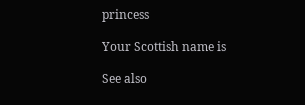princess

Your Scottish name is

See also